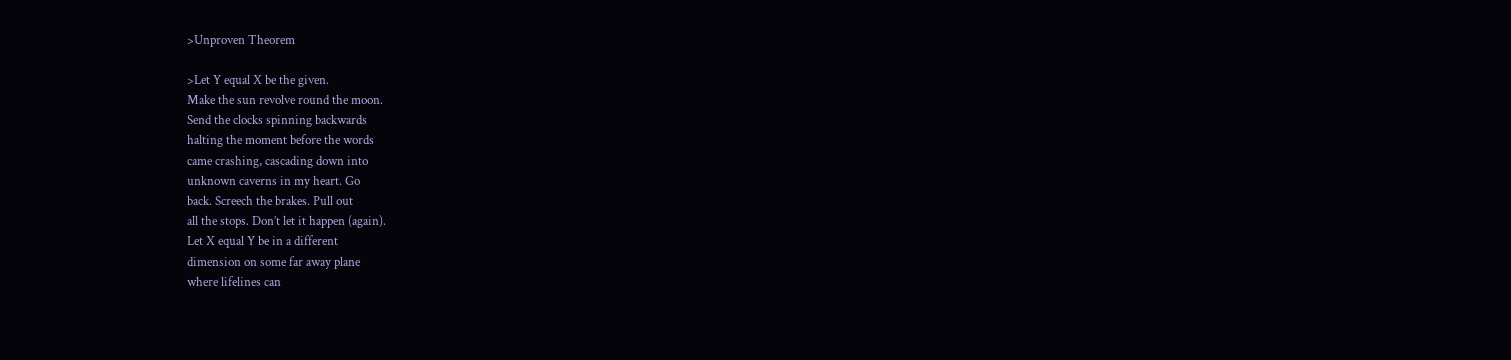>Unproven Theorem

>Let Y equal X be the given.
Make the sun revolve round the moon.
Send the clocks spinning backwards
halting the moment before the words
came crashing, cascading down into
unknown caverns in my heart. Go
back. Screech the brakes. Pull out
all the stops. Don’t let it happen (again).
Let X equal Y be in a different
dimension on some far away plane
where lifelines can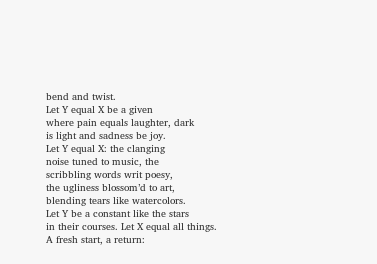bend and twist.
Let Y equal X be a given
where pain equals laughter, dark
is light and sadness be joy.
Let Y equal X: the clanging
noise tuned to music, the
scribbling words writ poesy,
the ugliness blossom’d to art,
blending tears like watercolors.
Let Y be a constant like the stars
in their courses. Let X equal all things.
A fresh start, a return: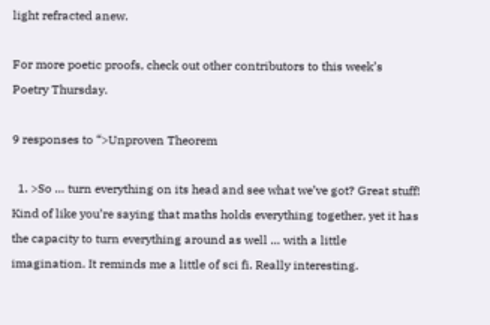light refracted anew.

For more poetic proofs, check out other contributors to this week’s Poetry Thursday.

9 responses to “>Unproven Theorem

  1. >So … turn everything on its head and see what we’ve got? Great stuff! Kind of like you’re saying that maths holds everything together, yet it has the capacity to turn everything around as well … with a little imagination. It reminds me a little of sci fi. Really interesting.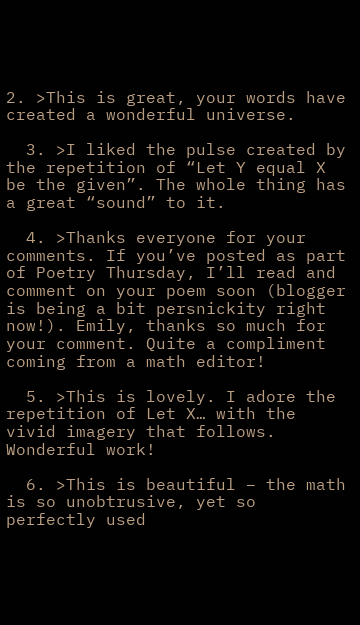2. >This is great, your words have created a wonderful universe.

  3. >I liked the pulse created by the repetition of “Let Y equal X be the given”. The whole thing has a great “sound” to it.

  4. >Thanks everyone for your comments. If you’ve posted as part of Poetry Thursday, I’ll read and comment on your poem soon (blogger is being a bit persnickity right now!). Emily, thanks so much for your comment. Quite a compliment coming from a math editor!

  5. >This is lovely. I adore the repetition of Let X… with the vivid imagery that follows. Wonderful work!

  6. >This is beautiful – the math is so unobtrusive, yet so perfectly used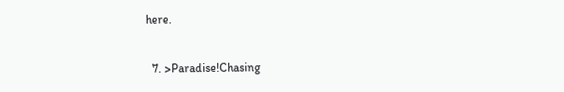here.

  7. >Paradise!Chasing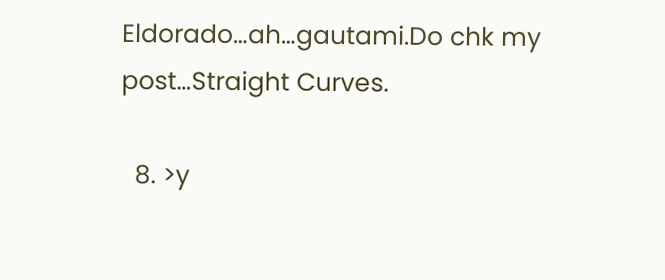Eldorado…ah…gautami.Do chk my post…Straight Curves.

  8. >y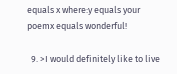equals x where:y equals your poemx equals wonderful!

  9. >I would definitely like to live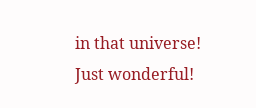in that universe! Just wonderful!